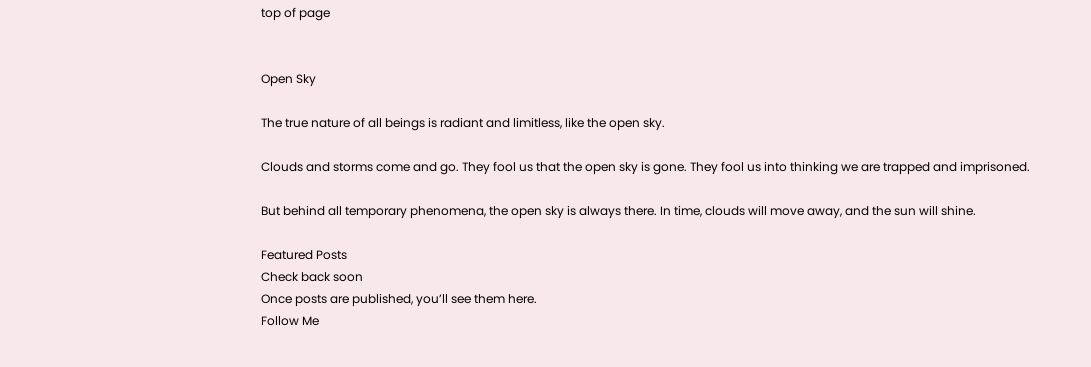top of page


Open Sky

The true nature of all beings is radiant and limitless, like the open sky.

Clouds and storms come and go. They fool us that the open sky is gone. They fool us into thinking we are trapped and imprisoned.

But behind all temporary phenomena, the open sky is always there. In time, clouds will move away, and the sun will shine.

Featured Posts
Check back soon
Once posts are published, you’ll see them here.
Follow Me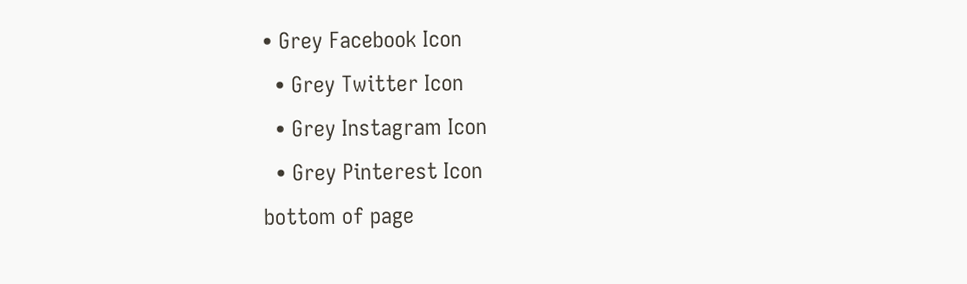• Grey Facebook Icon
  • Grey Twitter Icon
  • Grey Instagram Icon
  • Grey Pinterest Icon
bottom of page